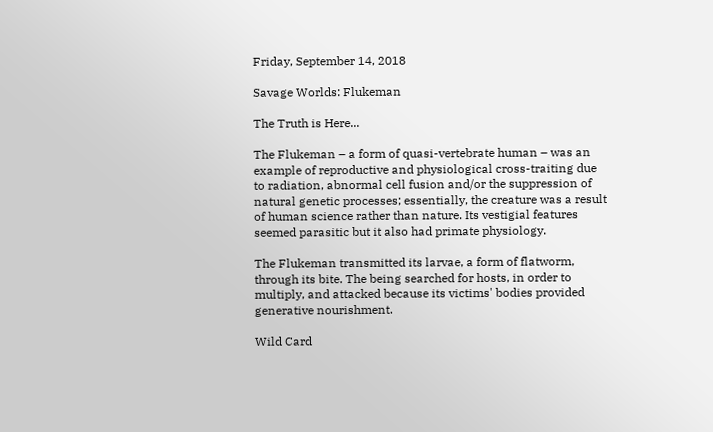Friday, September 14, 2018

Savage Worlds: Flukeman

The Truth is Here...

The Flukeman – a form of quasi-vertebrate human – was an example of reproductive and physiological cross-traiting due to radiation, abnormal cell fusion and/or the suppression of natural genetic processes; essentially, the creature was a result of human science rather than nature. Its vestigial features seemed parasitic but it also had primate physiology.

The Flukeman transmitted its larvae, a form of flatworm, through its bite. The being searched for hosts, in order to multiply, and attacked because its victims' bodies provided generative nourishment.

Wild Card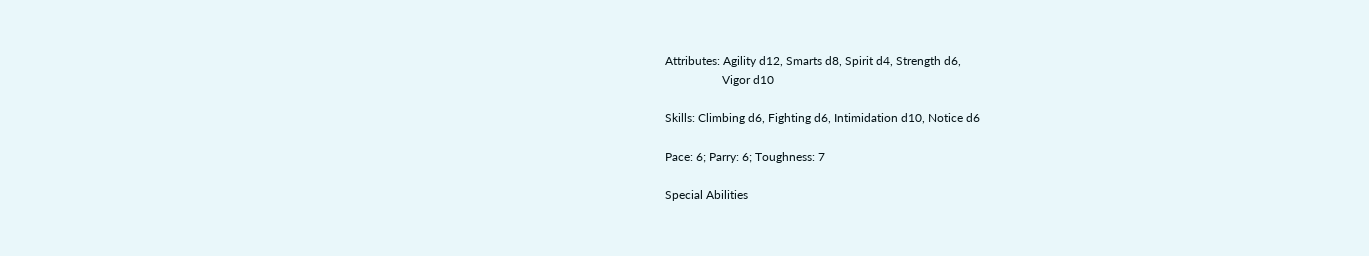Attributes: Agility d12, Smarts d8, Spirit d4, Strength d6,
                   Vigor d10

Skills: Climbing d6, Fighting d6, Intimidation d10, Notice d6

Pace: 6; Parry: 6; Toughness: 7

Special Abilities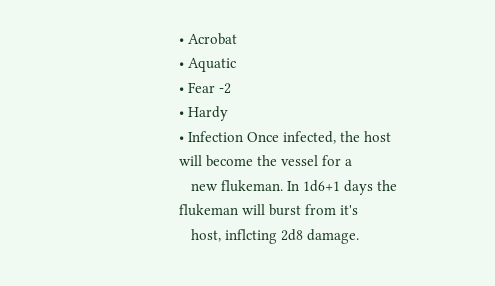• Acrobat
• Aquatic
• Fear -2
• Hardy
• Infection Once infected, the host will become the vessel for a
   new flukeman. In 1d6+1 days the flukeman will burst from it's
   host, inflcting 2d8 damage.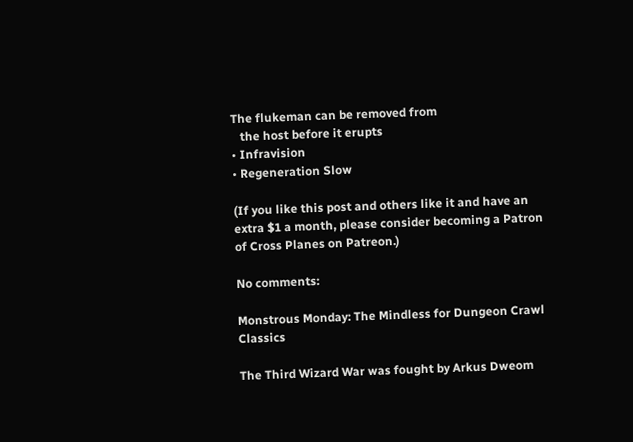The flukeman can be removed from
   the host before it erupts
• Infravision
• Regeneration Slow

(If you like this post and others like it and have an extra $1 a month, please consider becoming a Patron of Cross Planes on Patreon.)

No comments:

Monstrous Monday: The Mindless for Dungeon Crawl Classics

The Third Wizard War was fought by Arkus Dweom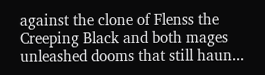against the clone of Flenss the Creeping Black and both mages unleashed dooms that still haun...